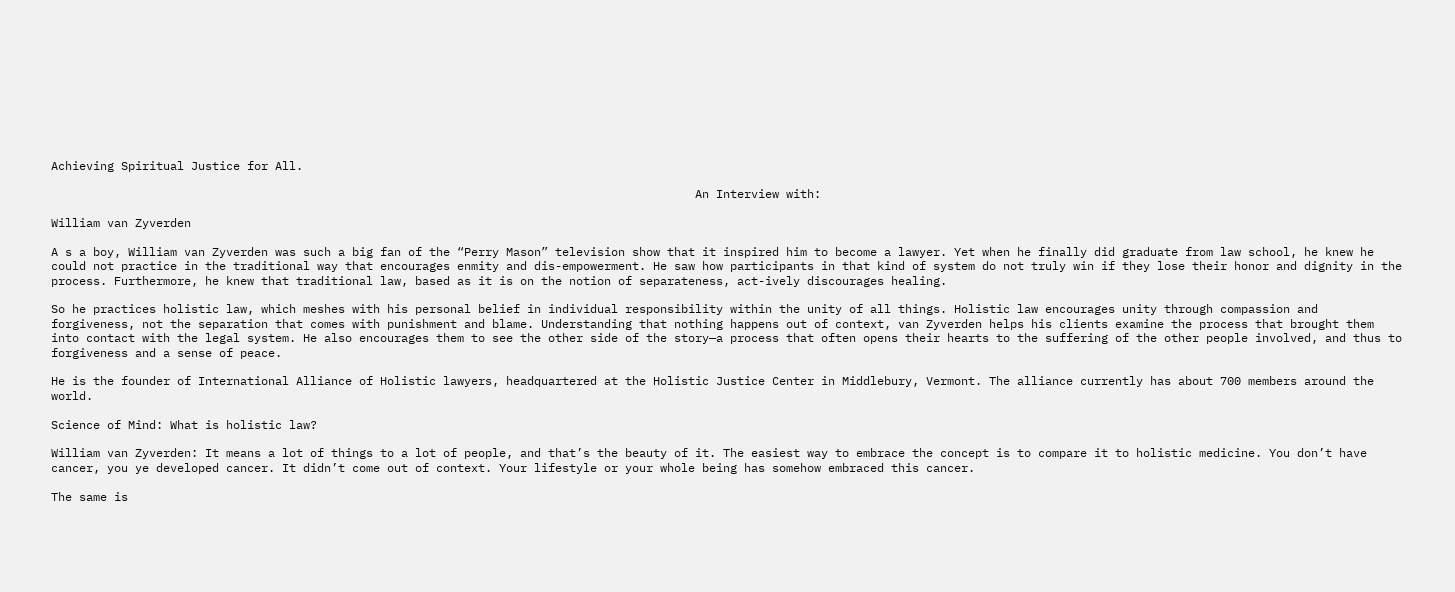Achieving Spiritual Justice for All.

                                                                                            An Interview with:

William van Zyverden

A s a boy, William van Zyverden was such a big fan of the “Perry Mason” television show that it inspired him to become a lawyer. Yet when he finally did graduate from law school, he knew he could not practice in the traditional way that encourages enmity and dis-empowerment. He saw how participants in that kind of system do not truly win if they lose their honor and dignity in the process. Furthermore, he knew that traditional law, based as it is on the notion of separateness, act-ively discourages healing.

So he practices holistic law, which meshes with his personal belief in individual responsibility within the unity of all things. Holistic law encourages unity through compassion and forgiveness, not the separation that comes with punishment and blame. Understanding that nothing happens out of context, van Zyverden helps his clients examine the process that brought them into contact with the legal system. He also encourages them to see the other side of the story—a process that often opens their hearts to the suffering of the other people involved, and thus to forgiveness and a sense of peace.

He is the founder of International Alliance of Holistic lawyers, headquartered at the Holistic Justice Center in Middlebury, Vermont. The alliance currently has about 700 members around the world.

Science of Mind: What is holistic law?

William van Zyverden: It means a lot of things to a lot of people, and that’s the beauty of it. The easiest way to embrace the concept is to compare it to holistic medicine. You don’t have cancer, you ye developed cancer. It didn’t come out of context. Your lifestyle or your whole being has somehow embraced this cancer.

The same is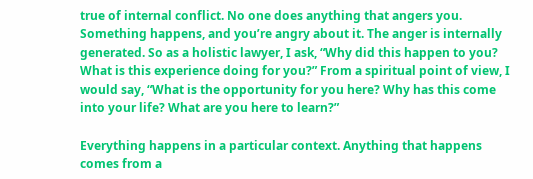true of internal conflict. No one does anything that angers you. Something happens, and you’re angry about it. The anger is internally generated. So as a holistic lawyer, I ask, “Why did this happen to you? What is this experience doing for you?” From a spiritual point of view, I would say, “What is the opportunity for you here? Why has this come into your life? What are you here to learn?”

Everything happens in a particular context. Anything that happens comes from a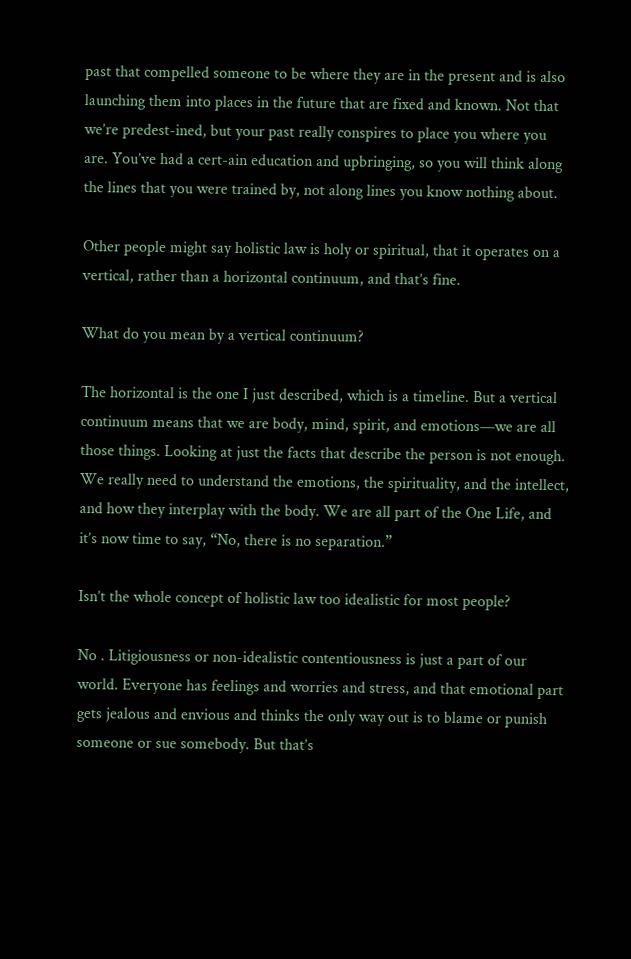past that compelled someone to be where they are in the present and is also launching them into places in the future that are fixed and known. Not that we’re predest-ined, but your past really conspires to place you where you are. You’ve had a cert-ain education and upbringing, so you will think along the lines that you were trained by, not along lines you know nothing about.

Other people might say holistic law is holy or spiritual, that it operates on a vertical, rather than a horizontal continuum, and that’s fine.

What do you mean by a vertical continuum?

The horizontal is the one I just described, which is a timeline. But a vertical continuum means that we are body, mind, spirit, and emotions—we are all those things. Looking at just the facts that describe the person is not enough. We really need to understand the emotions, the spirituality, and the intellect, and how they interplay with the body. We are all part of the One Life, and it’s now time to say, “No, there is no separation.”

Isn’t the whole concept of holistic law too idealistic for most people?

No . Litigiousness or non-idealistic contentiousness is just a part of our world. Everyone has feelings and worries and stress, and that emotional part gets jealous and envious and thinks the only way out is to blame or punish someone or sue somebody. But that’s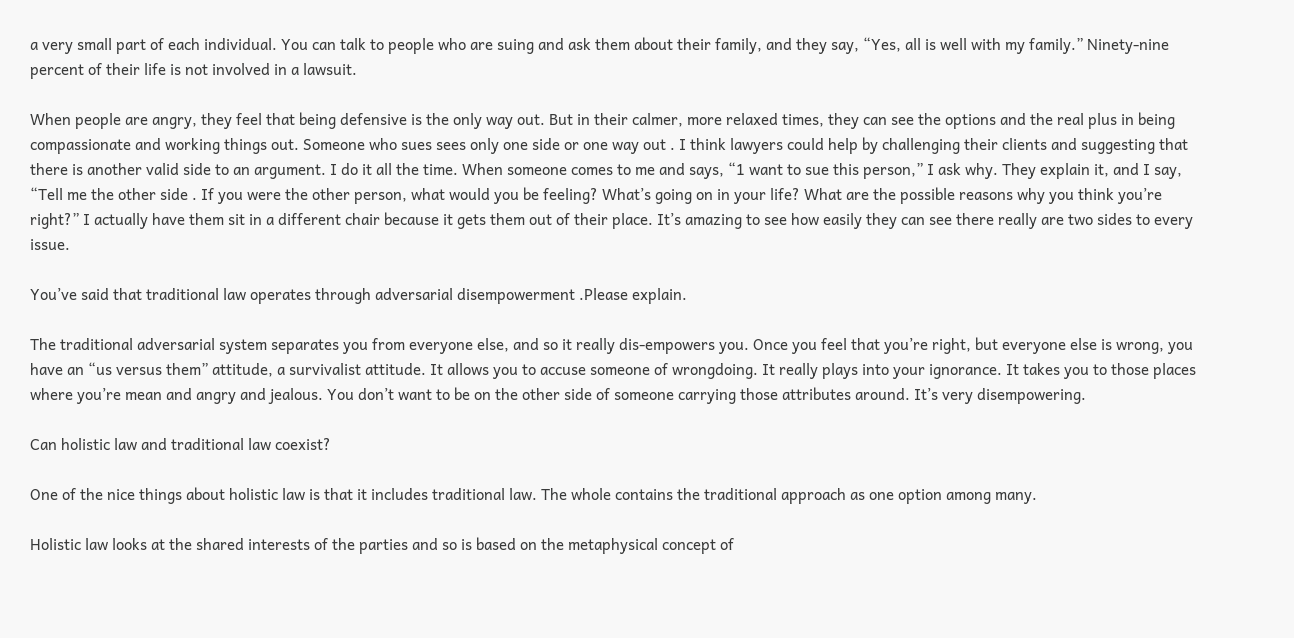a very small part of each individual. You can talk to people who are suing and ask them about their family, and they say, “Yes, all is well with my family.” Ninety-nine percent of their life is not involved in a lawsuit.

When people are angry, they feel that being defensive is the only way out. But in their calmer, more relaxed times, they can see the options and the real plus in being compassionate and working things out. Someone who sues sees only one side or one way out . I think lawyers could help by challenging their clients and suggesting that there is another valid side to an argument. I do it all the time. When someone comes to me and says, “1 want to sue this person,” I ask why. They explain it, and I say, “Tell me the other side . If you were the other person, what would you be feeling? What’s going on in your life? What are the possible reasons why you think you’re right?” I actually have them sit in a different chair because it gets them out of their place. It’s amazing to see how easily they can see there really are two sides to every issue.

You’ve said that traditional law operates through adversarial disempowerment .Please explain.

The traditional adversarial system separates you from everyone else, and so it really dis-empowers you. Once you feel that you’re right, but everyone else is wrong, you have an “us versus them” attitude, a survivalist attitude. It allows you to accuse someone of wrongdoing. It really plays into your ignorance. It takes you to those places where you’re mean and angry and jealous. You don’t want to be on the other side of someone carrying those attributes around. It’s very disempowering.

Can holistic law and traditional law coexist?

One of the nice things about holistic law is that it includes traditional law. The whole contains the traditional approach as one option among many.

Holistic law looks at the shared interests of the parties and so is based on the metaphysical concept of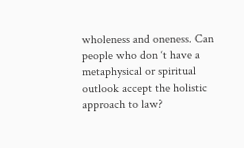wholeness and oneness. Can people who don ‘t have a metaphysical or spiritual outlook accept the holistic approach to law?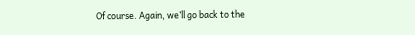Of course. Again, we’ll go back to the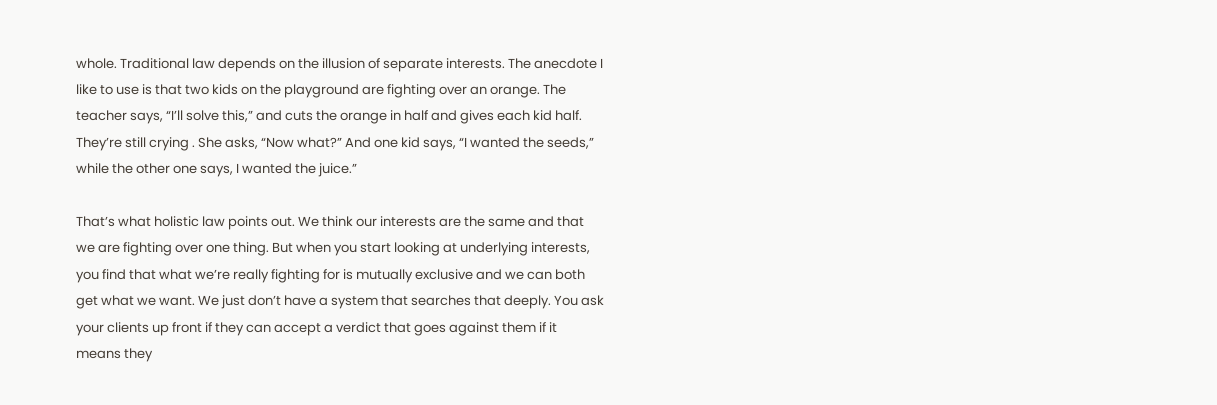whole. Traditional law depends on the illusion of separate interests. The anecdote I like to use is that two kids on the playground are fighting over an orange. The teacher says, “I’ll solve this,” and cuts the orange in half and gives each kid half. They’re still crying . She asks, “Now what?” And one kid says, “I wanted the seeds,” while the other one says, I wanted the juice.”

That’s what holistic law points out. We think our interests are the same and that we are fighting over one thing. But when you start looking at underlying interests, you find that what we’re really fighting for is mutually exclusive and we can both get what we want. We just don’t have a system that searches that deeply. You ask your clients up front if they can accept a verdict that goes against them if it means they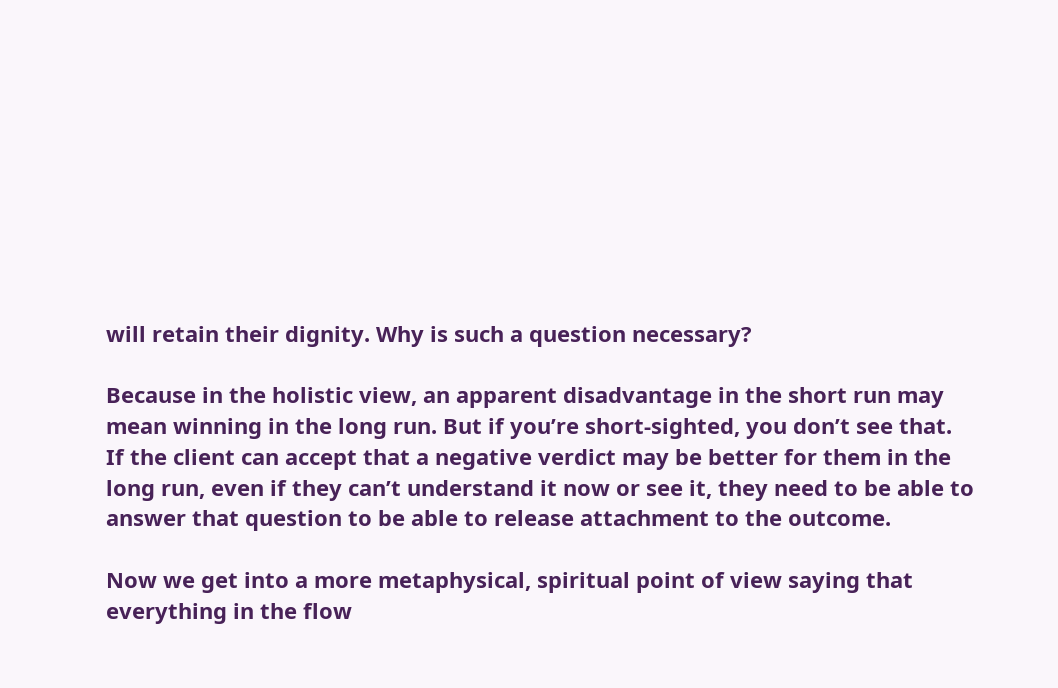will retain their dignity. Why is such a question necessary?

Because in the holistic view, an apparent disadvantage in the short run may mean winning in the long run. But if you’re short-sighted, you don’t see that. If the client can accept that a negative verdict may be better for them in the long run, even if they can’t understand it now or see it, they need to be able to answer that question to be able to release attachment to the outcome.

Now we get into a more metaphysical, spiritual point of view saying that everything in the flow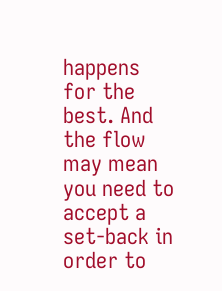happens for the best. And the flow may mean you need to accept a set-back in order to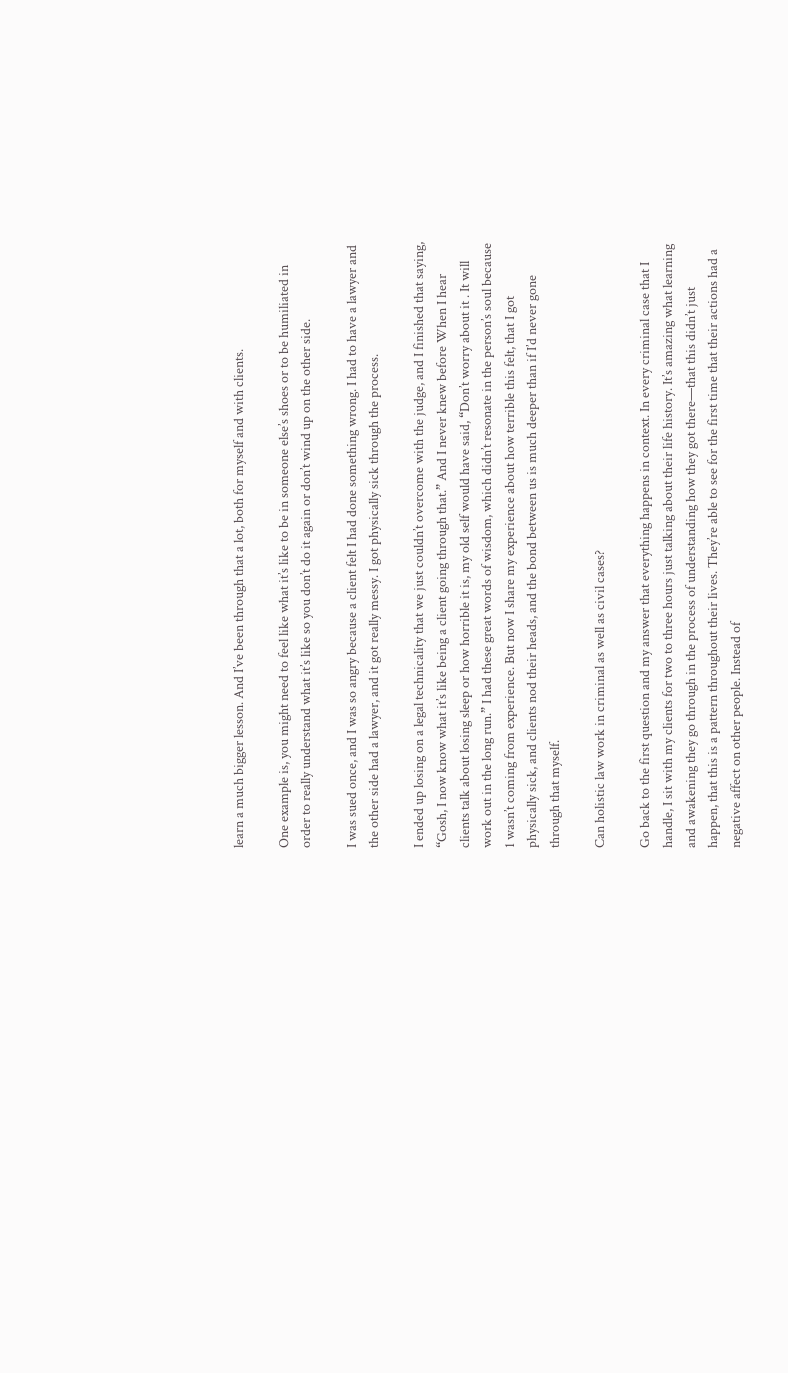learn a much bigger lesson. And I’ve been through that a lot, both for myself and with clients.

One example is, you might need to feel like what it’s like to be in someone else’s shoes or to be humiliated in order to really understand what it’s like so you don’t do it again or don’t wind up on the other side.

I was sued once, and I was so angry because a client felt I had done something wrong. I had to have a lawyer and the other side had a lawyer, and it got really messy. I got physically sick through the process.

I ended up losing on a legal technicality that we just couldn’t overcome with the judge, and I finished that saying, “Gosh, I now know what it’s like being a client going through that.” And I never knew before When I hear clients talk about losing sleep or how horrible it is, my old self would have said, “Don’t worry about it . It will work out in the long run.” I had these great words of wisdom, which didn’t resonate in the person’s soul because 1 wasn’t coming from experience. But now I share my experience about how terrible this felt, that I got physically sick, and clients nod their heads, and the bond between us is much deeper than if I’d never gone through that myself.

Can holistic law work in criminal as well as civil cases?

Go back to the first question and my answer that everything happens in context. In every criminal case that I handle, I sit with my clients for two to three hours just talking about their life history. It’s amazing what learning and awakening they go through in the process of understanding how they got there—that this didn’t just happen, that this is a pattern throughout their lives. They’re able to see for the first time that their actions had a negative affect on other people. Instead of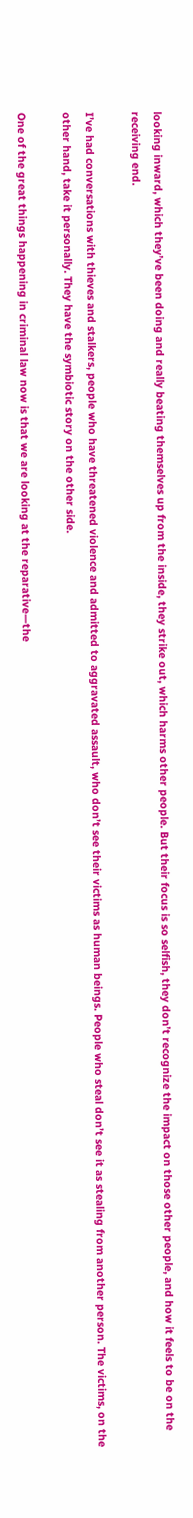looking inward, which they’ve been doing and really beating themselves up from the inside, they strike out, which harms other people. But their focus is so selfish, they don’t recognize the impact on those other people, and how it feels to be on the receiving end.

I’ve had conversations with thieves and stalkers, people who have threatened violence and admitted to aggravated assault, who don’t see their victims as human beings. People who steal don’t see it as stealing from another person. The victims, on the other hand, take it personally. They have the symbiotic story on the other side.

One of the great things happening in criminal law now is that we are looking at the reparative—the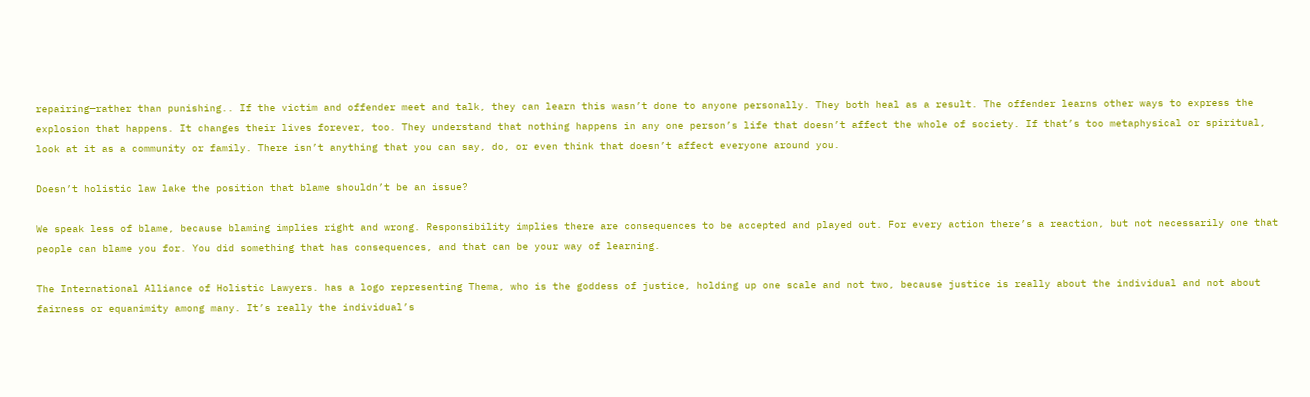repairing—rather than punishing.. If the victim and offender meet and talk, they can learn this wasn’t done to anyone personally. They both heal as a result. The offender learns other ways to express the explosion that happens. It changes their lives forever, too. They understand that nothing happens in any one person’s life that doesn’t affect the whole of society. If that’s too metaphysical or spiritual, look at it as a community or family. There isn’t anything that you can say, do, or even think that doesn’t affect everyone around you.

Doesn’t holistic law lake the position that blame shouldn’t be an issue?

We speak less of blame, because blaming implies right and wrong. Responsibility implies there are consequences to be accepted and played out. For every action there’s a reaction, but not necessarily one that people can blame you for. You did something that has consequences, and that can be your way of learning.

The International Alliance of Holistic Lawyers. has a logo representing Thema, who is the goddess of justice, holding up one scale and not two, because justice is really about the individual and not about fairness or equanimity among many. It’s really the individual’s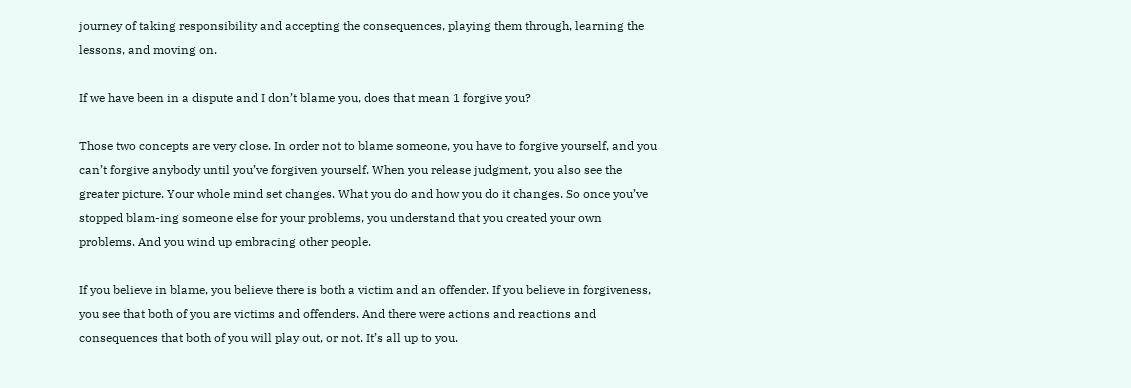journey of taking responsibility and accepting the consequences, playing them through, learning the lessons, and moving on.

If we have been in a dispute and I don’t blame you, does that mean 1 forgive you?

Those two concepts are very close. In order not to blame someone, you have to forgive yourself, and you can’t forgive anybody until you’ve forgiven yourself. When you release judgment, you also see the greater picture. Your whole mind set changes. What you do and how you do it changes. So once you’ve stopped blam-ing someone else for your problems, you understand that you created your own problems. And you wind up embracing other people.

If you believe in blame, you believe there is both a victim and an offender. If you believe in forgiveness, you see that both of you are victims and offenders. And there were actions and reactions and consequences that both of you will play out, or not. It’s all up to you.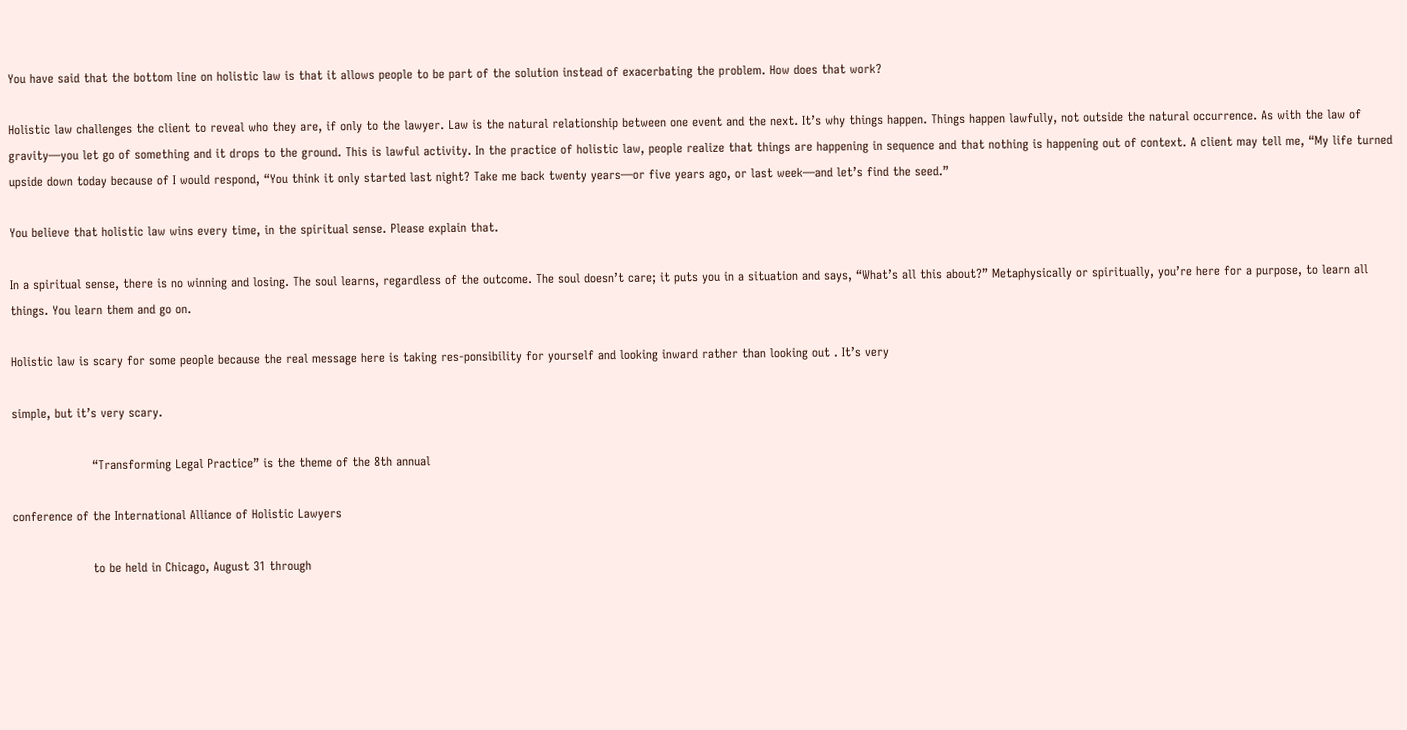You have said that the bottom line on holistic law is that it allows people to be part of the solution instead of exacerbating the problem. How does that work?

Holistic law challenges the client to reveal who they are, if only to the lawyer. Law is the natural relationship between one event and the next. It’s why things happen. Things happen lawfully, not outside the natural occurrence. As with the law of gravity—you let go of something and it drops to the ground. This is lawful activity. In the practice of holistic law, people realize that things are happening in sequence and that nothing is happening out of context. A client may tell me, “My life turned upside down today because of I would respond, “You think it only started last night? Take me back twenty years—or five years ago, or last week—and let’s find the seed.”

You believe that holistic law wins every time, in the spiritual sense. Please explain that.

In a spiritual sense, there is no winning and losing. The soul learns, regardless of the outcome. The soul doesn’t care; it puts you in a situation and says, “What’s all this about?” Metaphysically or spiritually, you’re here for a purpose, to learn all things. You learn them and go on.

Holistic law is scary for some people because the real message here is taking res-ponsibility for yourself and looking inward rather than looking out . It’s very

simple, but it’s very scary.

                    “Transforming Legal Practice” is the theme of the 8th annual

conference of the International Alliance of Holistic Lawyers

                    to be held in Chicago, August 31 through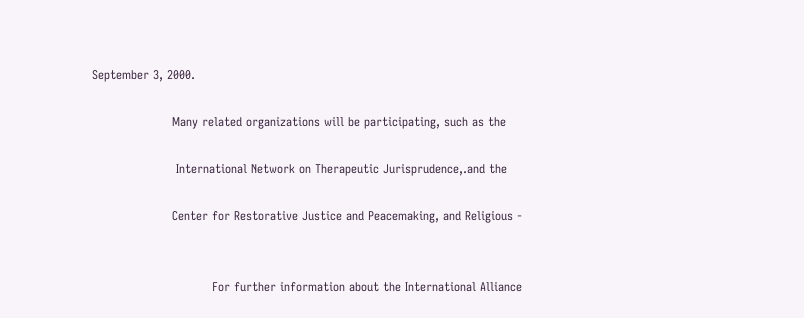September 3, 2000.

                    Many related organizations will be participating, such as the

                     International Network on Therapeutic Jurisprudence,.and the

                    Center for Restorative Justice and Peacemaking, and Religious -


                              For further information about the International Alliance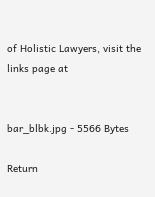of Holistic Lawyers, visit the links page at


bar_blbk.jpg - 5566 Bytes

Return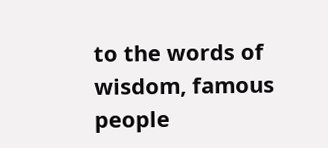to the words of wisdom, famous people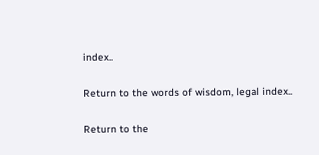index..

Return to the words of wisdom, legal index..

Return to the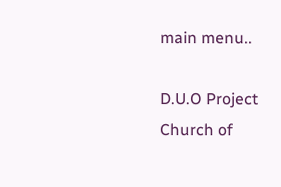main menu..

D.U.O Project
Church of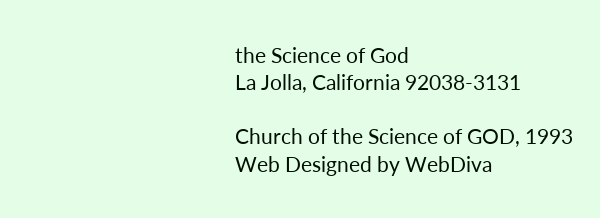the Science of God
La Jolla, California 92038-3131

Church of the Science of GOD, 1993
Web Designed by WebDiva